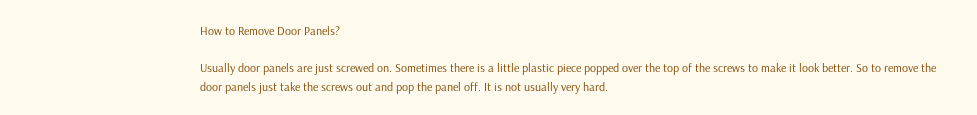How to Remove Door Panels?

Usually door panels are just screwed on. Sometimes there is a little plastic piece popped over the top of the screws to make it look better. So to remove the door panels just take the screws out and pop the panel off. It is not usually very hard.